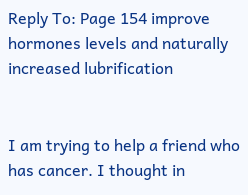Reply To: Page 154 improve hormones levels and naturally increased lubrification


I am trying to help a friend who has cancer. I thought in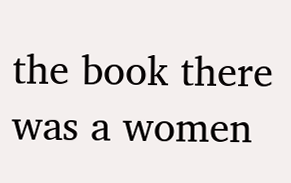the book there was a women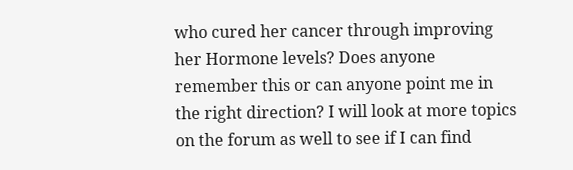who cured her cancer through improving her Hormone levels? Does anyone remember this or can anyone point me in the right direction? I will look at more topics on the forum as well to see if I can find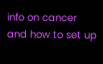info on cancer and how to set up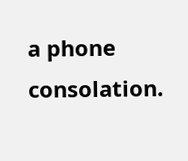a phone consolation.